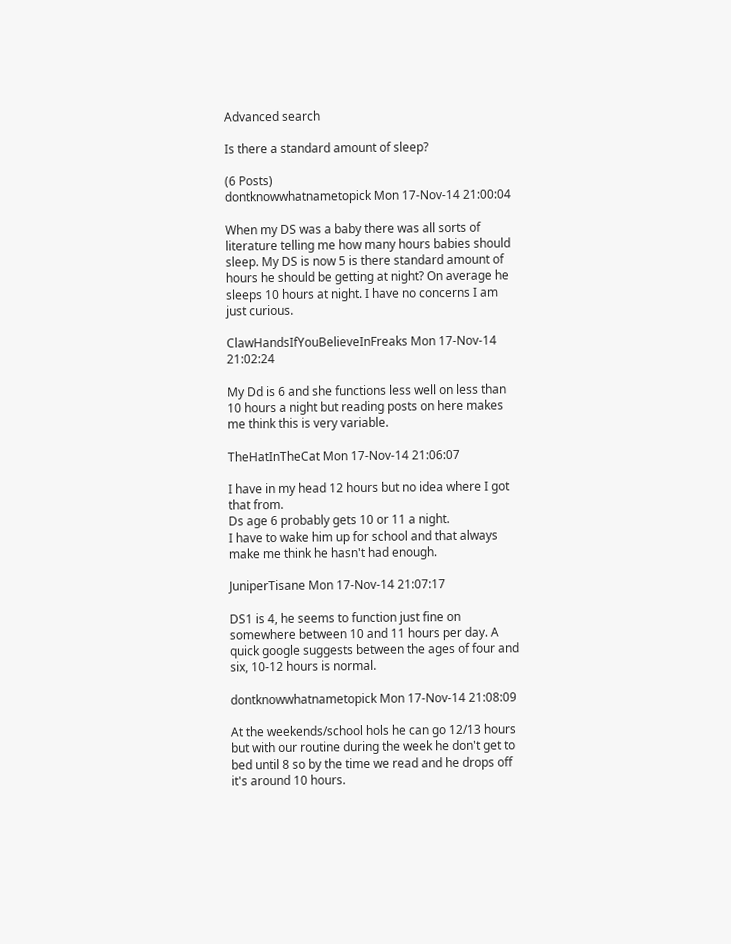Advanced search

Is there a standard amount of sleep?

(6 Posts)
dontknowwhatnametopick Mon 17-Nov-14 21:00:04

When my DS was a baby there was all sorts of literature telling me how many hours babies should sleep. My DS is now 5 is there standard amount of hours he should be getting at night? On average he sleeps 10 hours at night. I have no concerns I am just curious.

ClawHandsIfYouBelieveInFreaks Mon 17-Nov-14 21:02:24

My Dd is 6 and she functions less well on less than 10 hours a night but reading posts on here makes me think this is very variable.

TheHatInTheCat Mon 17-Nov-14 21:06:07

I have in my head 12 hours but no idea where I got that from.
Ds age 6 probably gets 10 or 11 a night.
I have to wake him up for school and that always make me think he hasn't had enough.

JuniperTisane Mon 17-Nov-14 21:07:17

DS1 is 4, he seems to function just fine on somewhere between 10 and 11 hours per day. A quick google suggests between the ages of four and six, 10-12 hours is normal.

dontknowwhatnametopick Mon 17-Nov-14 21:08:09

At the weekends/school hols he can go 12/13 hours but with our routine during the week he don't get to bed until 8 so by the time we read and he drops off it's around 10 hours.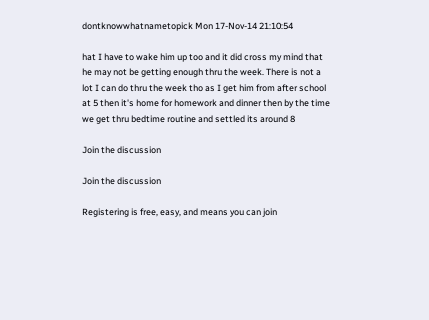dontknowwhatnametopick Mon 17-Nov-14 21:10:54

hat I have to wake him up too and it did cross my mind that he may not be getting enough thru the week. There is not a lot I can do thru the week tho as I get him from after school at 5 then it's home for homework and dinner then by the time we get thru bedtime routine and settled its around 8

Join the discussion

Join the discussion

Registering is free, easy, and means you can join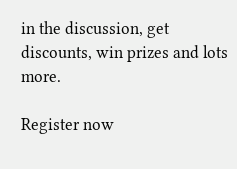in the discussion, get discounts, win prizes and lots more.

Register now